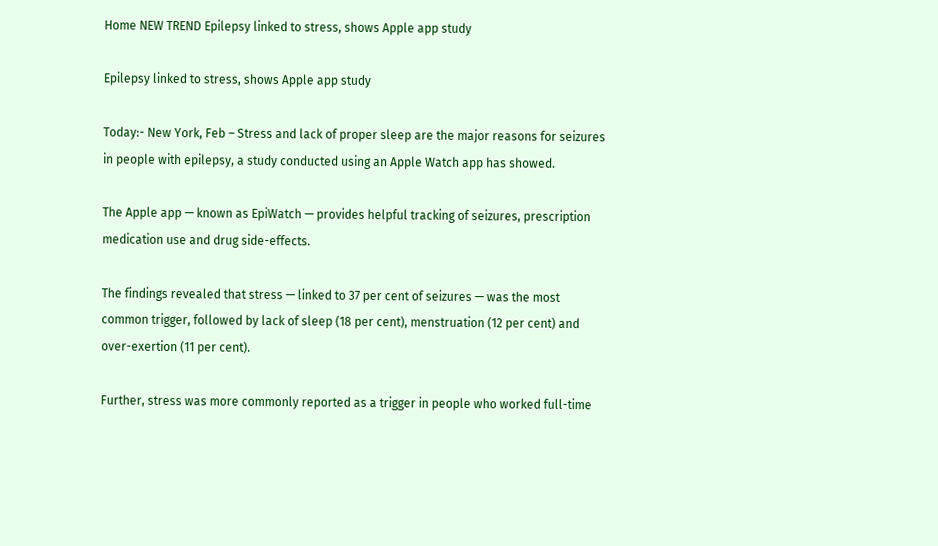Home NEW TREND Epilepsy linked to stress, shows Apple app study

Epilepsy linked to stress, shows Apple app study

Today:- New York, Feb – Stress and lack of proper sleep are the major reasons for seizures in people with epilepsy, a study conducted using an Apple Watch app has showed.

The Apple app — known as EpiWatch — provides helpful tracking of seizures, prescription medication use and drug side-effects.

The findings revealed that stress — linked to 37 per cent of seizures — was the most common trigger, followed by lack of sleep (18 per cent), menstruation (12 per cent) and over-exertion (11 per cent).

Further, stress was more commonly reported as a trigger in people who worked full-time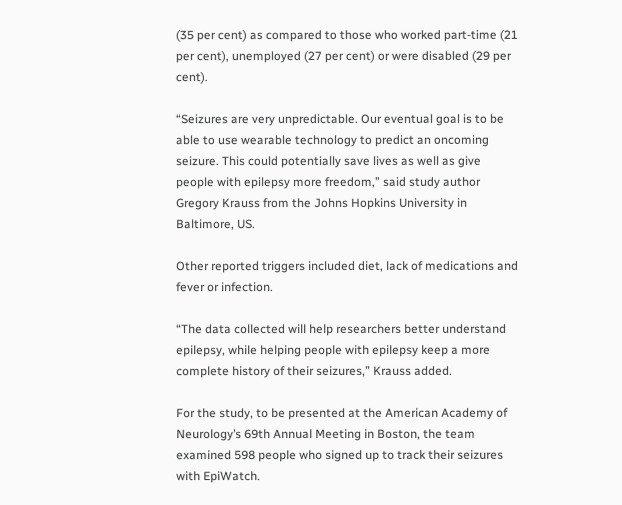(35 per cent) as compared to those who worked part-time (21 per cent), unemployed (27 per cent) or were disabled (29 per cent).

“Seizures are very unpredictable. Our eventual goal is to be able to use wearable technology to predict an oncoming seizure. This could potentially save lives as well as give people with epilepsy more freedom,” said study author Gregory Krauss from the Johns Hopkins University in Baltimore, US.

Other reported triggers included diet, lack of medications and fever or infection.

“The data collected will help researchers better understand epilepsy, while helping people with epilepsy keep a more complete history of their seizures,” Krauss added.

For the study, to be presented at the American Academy of Neurology’s 69th Annual Meeting in Boston, the team examined 598 people who signed up to track their seizures with EpiWatch.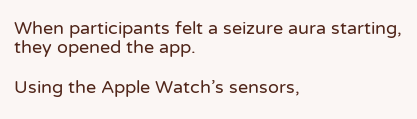When participants felt a seizure aura starting, they opened the app.

Using the Apple Watch’s sensors,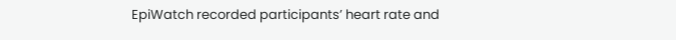EpiWatch recorded participants’ heart rate and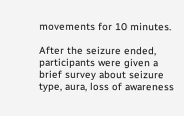movements for 10 minutes.

After the seizure ended, participants were given a brief survey about seizure type, aura, loss of awareness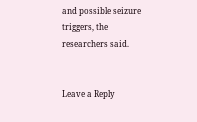and possible seizure triggers, the researchers said.


Leave a Reply